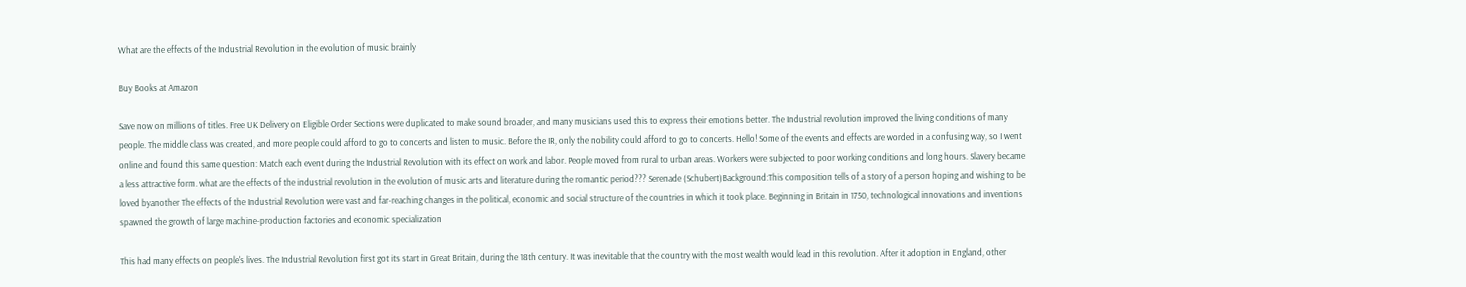What are the effects of the Industrial Revolution in the evolution of music brainly

Buy Books at Amazon

Save now on millions of titles. Free UK Delivery on Eligible Order Sections were duplicated to make sound broader, and many musicians used this to express their emotions better. The Industrial revolution improved the living conditions of many people. The middle class was created, and more people could afford to go to concerts and listen to music. Before the IR, only the nobility could afford to go to concerts. Hello! Some of the events and effects are worded in a confusing way, so I went online and found this same question: Match each event during the Industrial Revolution with its effect on work and labor. People moved from rural to urban areas. Workers were subjected to poor working conditions and long hours. Slavery became a less attractive form. what are the effects of the industrial revolution in the evolution of music arts and literature during the romantic period??? Serenade (Schubert)Background:This composition tells of a story of a person hoping and wishing to be loved byanother The effects of the Industrial Revolution were vast and far-reaching changes in the political, economic and social structure of the countries in which it took place. Beginning in Britain in 1750, technological innovations and inventions spawned the growth of large machine-production factories and economic specialization

This had many effects on people's lives. The Industrial Revolution first got its start in Great Britain, during the 18th century. It was inevitable that the country with the most wealth would lead in this revolution. After it adoption in England, other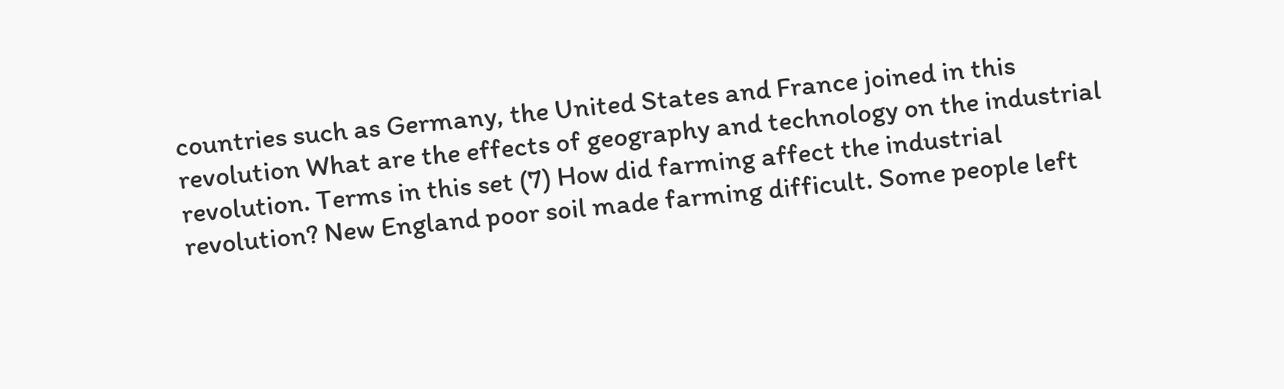countries such as Germany, the United States and France joined in this revolution What are the effects of geography and technology on the industrial revolution. Terms in this set (7) How did farming affect the industrial revolution? New England poor soil made farming difficult. Some people left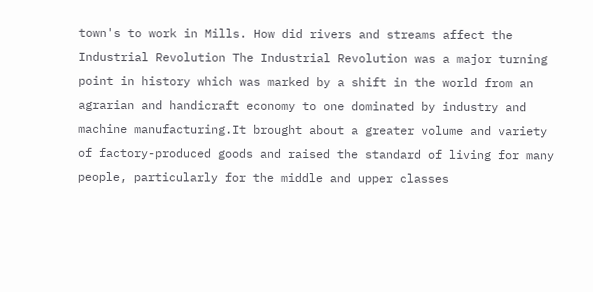town's to work in Mills. How did rivers and streams affect the Industrial Revolution The Industrial Revolution was a major turning point in history which was marked by a shift in the world from an agrarian and handicraft economy to one dominated by industry and machine manufacturing.It brought about a greater volume and variety of factory-produced goods and raised the standard of living for many people, particularly for the middle and upper classes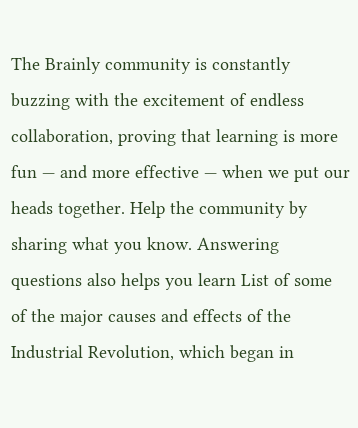The Brainly community is constantly buzzing with the excitement of endless collaboration, proving that learning is more fun — and more effective — when we put our heads together. Help the community by sharing what you know. Answering questions also helps you learn List of some of the major causes and effects of the Industrial Revolution, which began in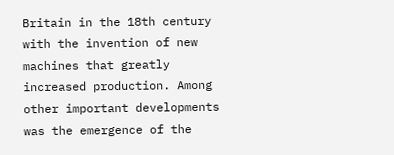Britain in the 18th century with the invention of new machines that greatly increased production. Among other important developments was the emergence of the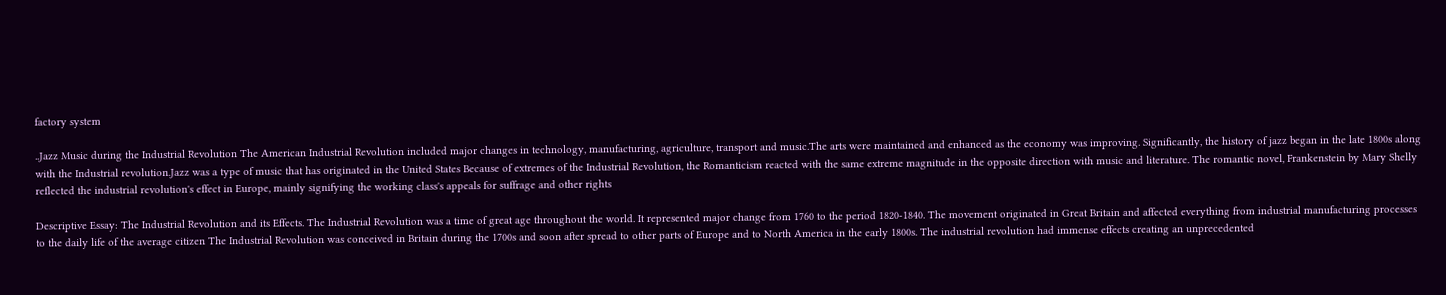factory system

..Jazz Music during the Industrial Revolution The American Industrial Revolution included major changes in technology, manufacturing, agriculture, transport and music.The arts were maintained and enhanced as the economy was improving. Significantly, the history of jazz began in the late 1800s along with the Industrial revolution.Jazz was a type of music that has originated in the United States Because of extremes of the Industrial Revolution, the Romanticism reacted with the same extreme magnitude in the opposite direction with music and literature. The romantic novel, Frankenstein by Mary Shelly reflected the industrial revolution's effect in Europe, mainly signifying the working class's appeals for suffrage and other rights

Descriptive Essay: The Industrial Revolution and its Effects. The Industrial Revolution was a time of great age throughout the world. It represented major change from 1760 to the period 1820-1840. The movement originated in Great Britain and affected everything from industrial manufacturing processes to the daily life of the average citizen The Industrial Revolution was conceived in Britain during the 1700s and soon after spread to other parts of Europe and to North America in the early 1800s. The industrial revolution had immense effects creating an unprecedented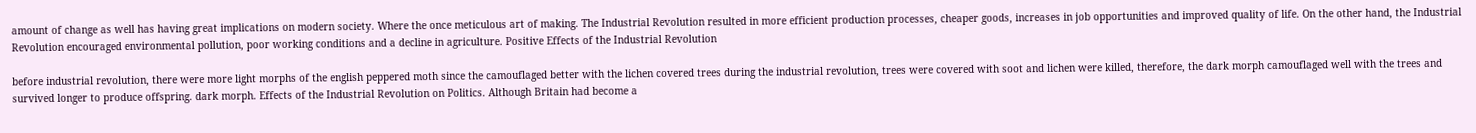amount of change as well has having great implications on modern society. Where the once meticulous art of making. The Industrial Revolution resulted in more efficient production processes, cheaper goods, increases in job opportunities and improved quality of life. On the other hand, the Industrial Revolution encouraged environmental pollution, poor working conditions and a decline in agriculture. Positive Effects of the Industrial Revolution

before industrial revolution, there were more light morphs of the english peppered moth since the camouflaged better with the lichen covered trees during the industrial revolution, trees were covered with soot and lichen were killed, therefore, the dark morph camouflaged well with the trees and survived longer to produce offspring. dark morph. Effects of the Industrial Revolution on Politics. Although Britain had become a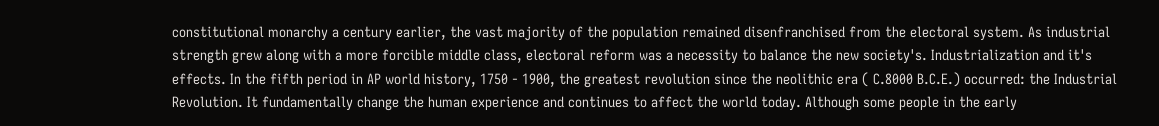constitutional monarchy a century earlier, the vast majority of the population remained disenfranchised from the electoral system. As industrial strength grew along with a more forcible middle class, electoral reform was a necessity to balance the new society's. Industrialization and it's effects. In the fifth period in AP world history, 1750 - 1900, the greatest revolution since the neolithic era ( C.8000 B.C.E.) occurred: the Industrial Revolution. It fundamentally change the human experience and continues to affect the world today. Although some people in the early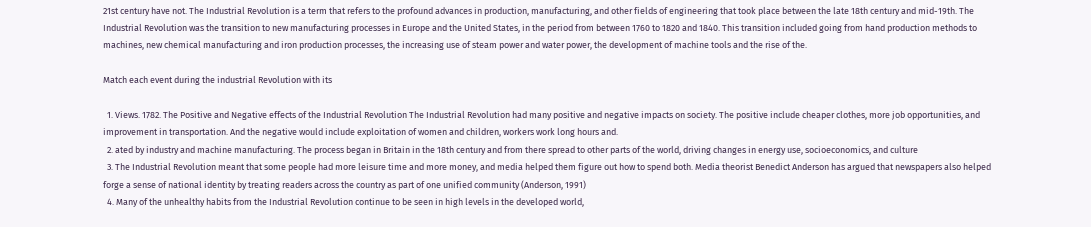21st century have not. The Industrial Revolution is a term that refers to the profound advances in production, manufacturing, and other fields of engineering that took place between the late 18th century and mid-19th. The Industrial Revolution was the transition to new manufacturing processes in Europe and the United States, in the period from between 1760 to 1820 and 1840. This transition included going from hand production methods to machines, new chemical manufacturing and iron production processes, the increasing use of steam power and water power, the development of machine tools and the rise of the.

Match each event during the industrial Revolution with its

  1. Views. 1782. The Positive and Negative effects of the Industrial Revolution The Industrial Revolution had many positive and negative impacts on society. The positive include cheaper clothes, more job opportunities, and improvement in transportation. And the negative would include exploitation of women and children, workers work long hours and.
  2. ated by industry and machine manufacturing. The process began in Britain in the 18th century and from there spread to other parts of the world, driving changes in energy use, socioeconomics, and culture
  3. The Industrial Revolution meant that some people had more leisure time and more money, and media helped them figure out how to spend both. Media theorist Benedict Anderson has argued that newspapers also helped forge a sense of national identity by treating readers across the country as part of one unified community (Anderson, 1991)
  4. Many of the unhealthy habits from the Industrial Revolution continue to be seen in high levels in the developed world,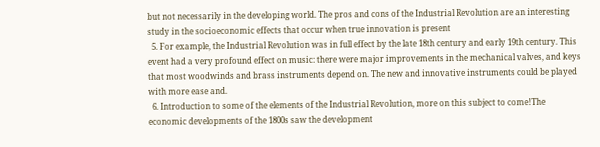but not necessarily in the developing world. The pros and cons of the Industrial Revolution are an interesting study in the socioeconomic effects that occur when true innovation is present
  5. For example, the Industrial Revolution was in full effect by the late 18th century and early 19th century. This event had a very profound effect on music: there were major improvements in the mechanical valves, and keys that most woodwinds and brass instruments depend on. The new and innovative instruments could be played with more ease and.
  6. Introduction to some of the elements of the Industrial Revolution, more on this subject to come!The economic developments of the 1800s saw the development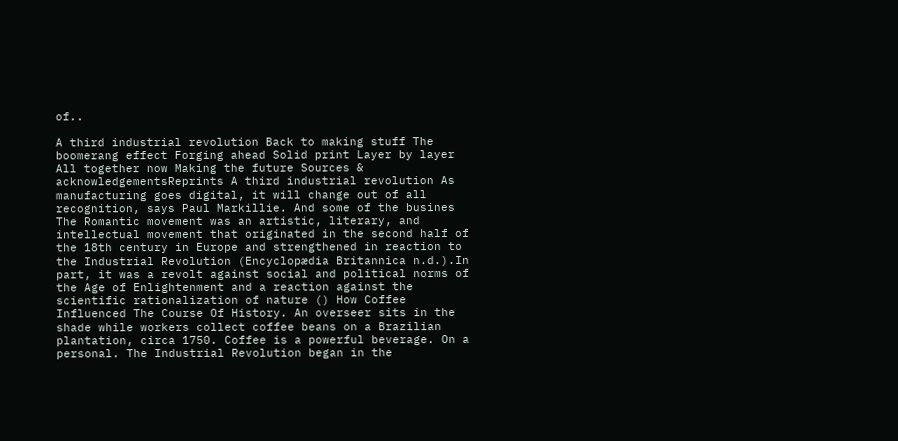of..

A third industrial revolution Back to making stuff The boomerang effect Forging ahead Solid print Layer by layer All together now Making the future Sources & acknowledgementsReprints A third industrial revolution As manufacturing goes digital, it will change out of all recognition, says Paul Markillie. And some of the busines The Romantic movement was an artistic, literary, and intellectual movement that originated in the second half of the 18th century in Europe and strengthened in reaction to the Industrial Revolution (Encyclopædia Britannica n.d.).In part, it was a revolt against social and political norms of the Age of Enlightenment and a reaction against the scientific rationalization of nature () How Coffee Influenced The Course Of History. An overseer sits in the shade while workers collect coffee beans on a Brazilian plantation, circa 1750. Coffee is a powerful beverage. On a personal. The Industrial Revolution began in the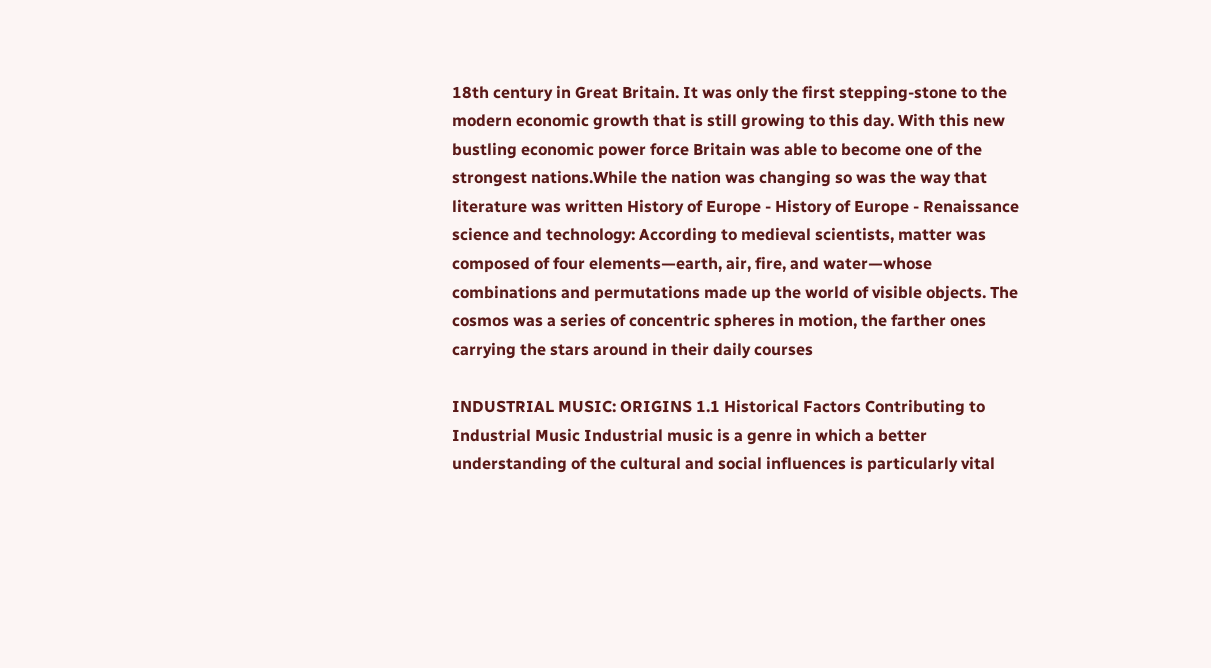18th century in Great Britain. It was only the first stepping-stone to the modern economic growth that is still growing to this day. With this new bustling economic power force Britain was able to become one of the strongest nations.While the nation was changing so was the way that literature was written History of Europe - History of Europe - Renaissance science and technology: According to medieval scientists, matter was composed of four elements—earth, air, fire, and water—whose combinations and permutations made up the world of visible objects. The cosmos was a series of concentric spheres in motion, the farther ones carrying the stars around in their daily courses

INDUSTRIAL MUSIC: ORIGINS 1.1 Historical Factors Contributing to Industrial Music Industrial music is a genre in which a better understanding of the cultural and social influences is particularly vital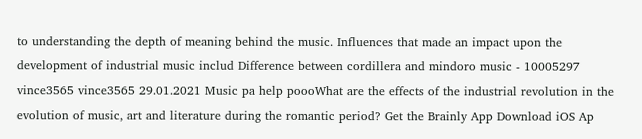to understanding the depth of meaning behind the music. Influences that made an impact upon the development of industrial music includ Difference between cordillera and mindoro music - 10005297 vince3565 vince3565 29.01.2021 Music pa help poooWhat are the effects of the industrial revolution in the evolution of music, art and literature during the romantic period? Get the Brainly App Download iOS Ap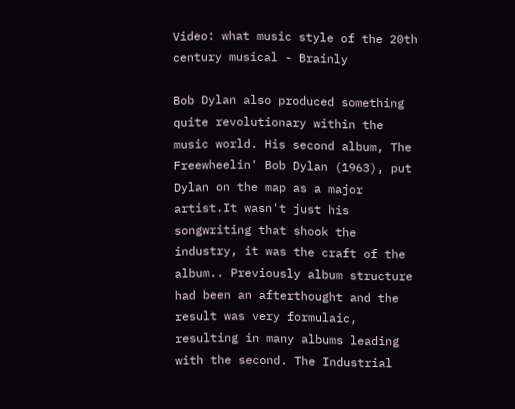Video: what music style of the 20th century musical - Brainly

Bob Dylan also produced something quite revolutionary within the music world. His second album, The Freewheelin' Bob Dylan (1963), put Dylan on the map as a major artist.It wasn't just his songwriting that shook the industry, it was the craft of the album.. Previously album structure had been an afterthought and the result was very formulaic, resulting in many albums leading with the second. The Industrial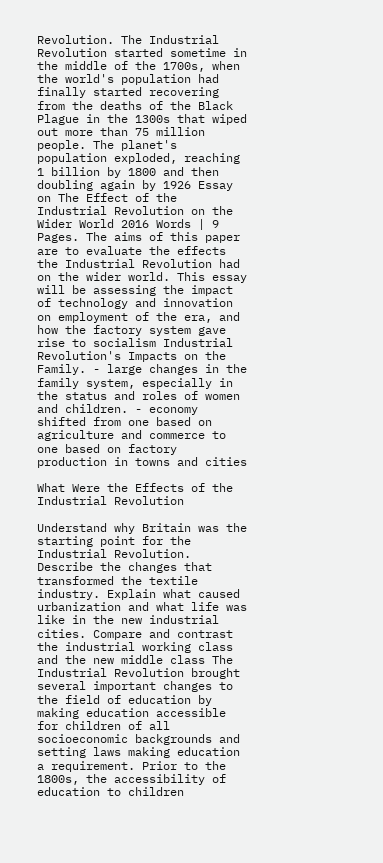Revolution. The Industrial Revolution started sometime in the middle of the 1700s, when the world's population had finally started recovering from the deaths of the Black Plague in the 1300s that wiped out more than 75 million people. The planet's population exploded, reaching 1 billion by 1800 and then doubling again by 1926 Essay on The Effect of the Industrial Revolution on the Wider World 2016 Words | 9 Pages. The aims of this paper are to evaluate the effects the Industrial Revolution had on the wider world. This essay will be assessing the impact of technology and innovation on employment of the era, and how the factory system gave rise to socialism Industrial Revolution's Impacts on the Family. - large changes in the family system, especially in the status and roles of women and children. - economy shifted from one based on agriculture and commerce to one based on factory production in towns and cities

What Were the Effects of the Industrial Revolution

Understand why Britain was the starting point for the Industrial Revolution. Describe the changes that transformed the textile industry. Explain what caused urbanization and what life was like in the new industrial cities. Compare and contrast the industrial working class and the new middle class The Industrial Revolution brought several important changes to the field of education by making education accessible for children of all socioeconomic backgrounds and setting laws making education a requirement. Prior to the 1800s, the accessibility of education to children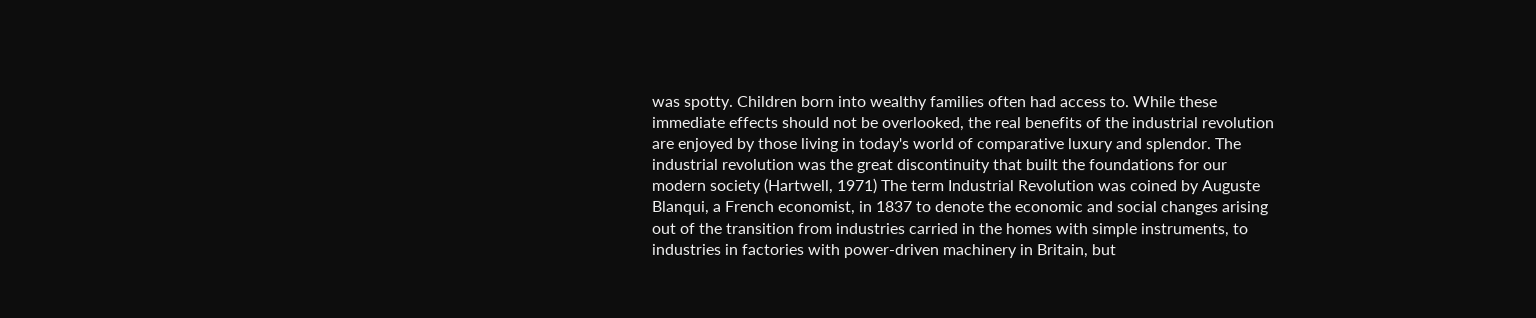was spotty. Children born into wealthy families often had access to. While these immediate effects should not be overlooked, the real benefits of the industrial revolution are enjoyed by those living in today's world of comparative luxury and splendor. The industrial revolution was the great discontinuity that built the foundations for our modern society (Hartwell, 1971) The term Industrial Revolution was coined by Auguste Blanqui, a French economist, in 1837 to denote the economic and social changes arising out of the transition from industries carried in the homes with simple instruments, to industries in factories with power-driven machinery in Britain, but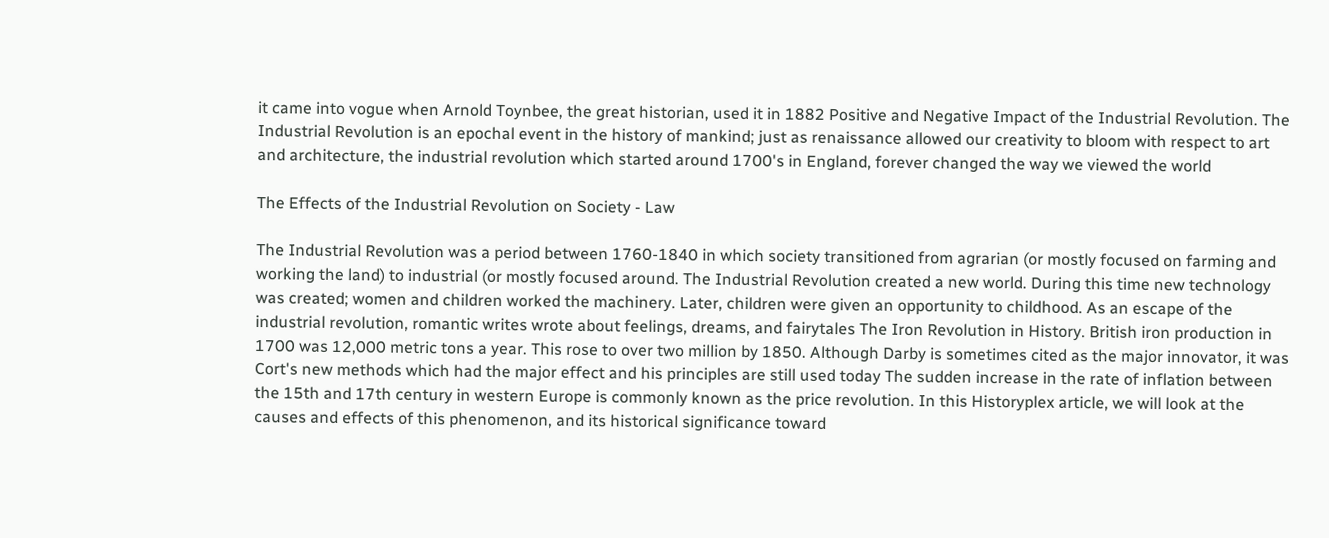it came into vogue when Arnold Toynbee, the great historian, used it in 1882 Positive and Negative Impact of the Industrial Revolution. The Industrial Revolution is an epochal event in the history of mankind; just as renaissance allowed our creativity to bloom with respect to art and architecture, the industrial revolution which started around 1700's in England, forever changed the way we viewed the world

The Effects of the Industrial Revolution on Society - Law

The Industrial Revolution was a period between 1760-1840 in which society transitioned from agrarian (or mostly focused on farming and working the land) to industrial (or mostly focused around. The Industrial Revolution created a new world. During this time new technology was created; women and children worked the machinery. Later, children were given an opportunity to childhood. As an escape of the industrial revolution, romantic writes wrote about feelings, dreams, and fairytales The Iron Revolution in History. British iron production in 1700 was 12,000 metric tons a year. This rose to over two million by 1850. Although Darby is sometimes cited as the major innovator, it was Cort's new methods which had the major effect and his principles are still used today The sudden increase in the rate of inflation between the 15th and 17th century in western Europe is commonly known as the price revolution. In this Historyplex article, we will look at the causes and effects of this phenomenon, and its historical significance toward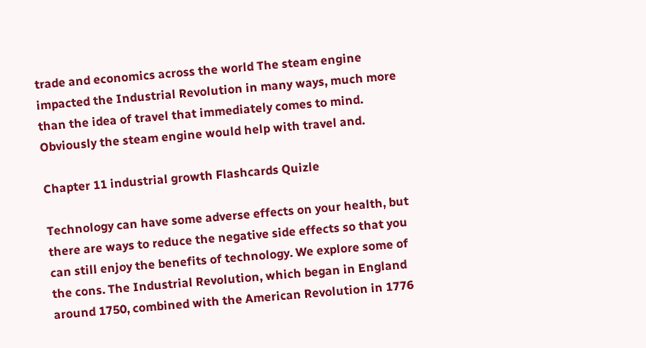trade and economics across the world The steam engine impacted the Industrial Revolution in many ways, much more than the idea of travel that immediately comes to mind. Obviously the steam engine would help with travel and.

Chapter 11 industrial growth Flashcards Quizle

Technology can have some adverse effects on your health, but there are ways to reduce the negative side effects so that you can still enjoy the benefits of technology. We explore some of the cons. The Industrial Revolution, which began in England around 1750, combined with the American Revolution in 1776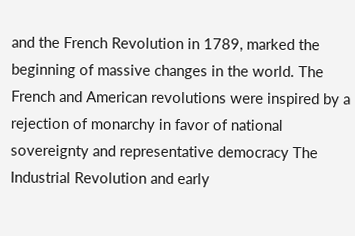and the French Revolution in 1789, marked the beginning of massive changes in the world. The French and American revolutions were inspired by a rejection of monarchy in favor of national sovereignty and representative democracy The Industrial Revolution and early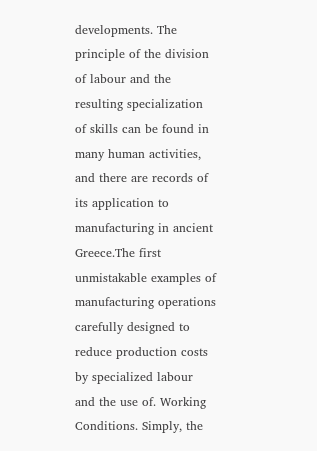developments. The principle of the division of labour and the resulting specialization of skills can be found in many human activities, and there are records of its application to manufacturing in ancient Greece.The first unmistakable examples of manufacturing operations carefully designed to reduce production costs by specialized labour and the use of. Working Conditions. Simply, the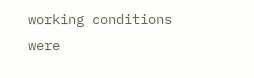working conditions were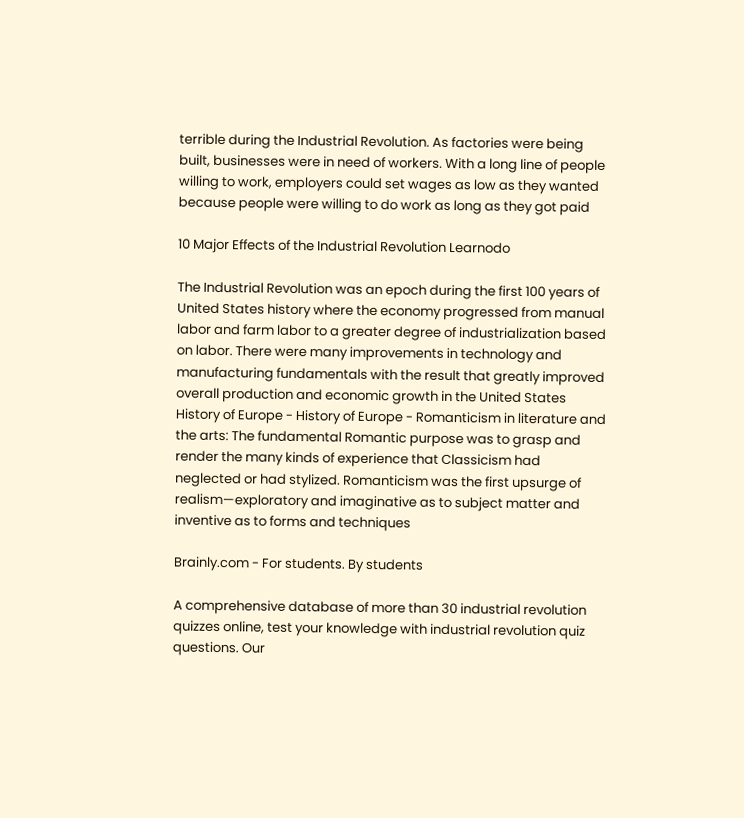terrible during the Industrial Revolution. As factories were being built, businesses were in need of workers. With a long line of people willing to work, employers could set wages as low as they wanted because people were willing to do work as long as they got paid

10 Major Effects of the Industrial Revolution Learnodo

The Industrial Revolution was an epoch during the first 100 years of United States history where the economy progressed from manual labor and farm labor to a greater degree of industrialization based on labor. There were many improvements in technology and manufacturing fundamentals with the result that greatly improved overall production and economic growth in the United States History of Europe - History of Europe - Romanticism in literature and the arts: The fundamental Romantic purpose was to grasp and render the many kinds of experience that Classicism had neglected or had stylized. Romanticism was the first upsurge of realism—exploratory and imaginative as to subject matter and inventive as to forms and techniques

Brainly.com - For students. By students

A comprehensive database of more than 30 industrial revolution quizzes online, test your knowledge with industrial revolution quiz questions. Our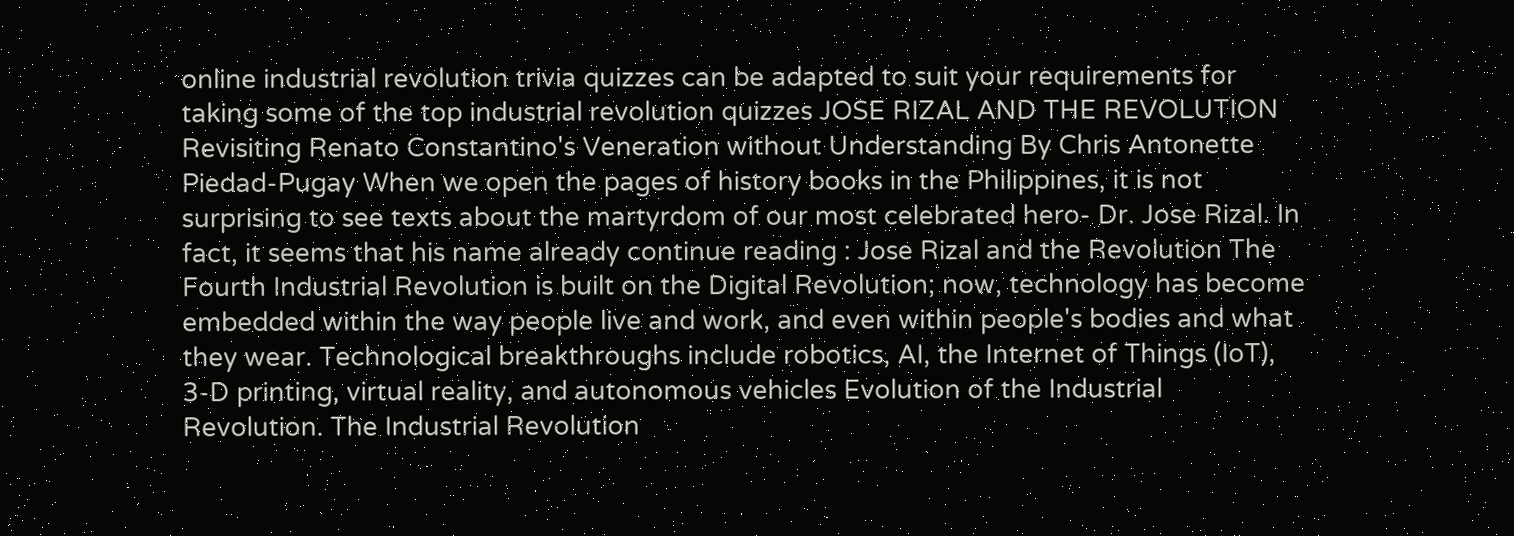online industrial revolution trivia quizzes can be adapted to suit your requirements for taking some of the top industrial revolution quizzes JOSE RIZAL AND THE REVOLUTION Revisiting Renato Constantino's Veneration without Understanding By Chris Antonette Piedad-Pugay When we open the pages of history books in the Philippines, it is not surprising to see texts about the martyrdom of our most celebrated hero- Dr. Jose Rizal. In fact, it seems that his name already continue reading : Jose Rizal and the Revolution The Fourth Industrial Revolution is built on the Digital Revolution; now, technology has become embedded within the way people live and work, and even within people's bodies and what they wear. Technological breakthroughs include robotics, AI, the Internet of Things (IoT), 3-D printing, virtual reality, and autonomous vehicles Evolution of the Industrial Revolution. The Industrial Revolution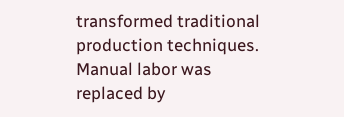transformed traditional production techniques. Manual labor was replaced by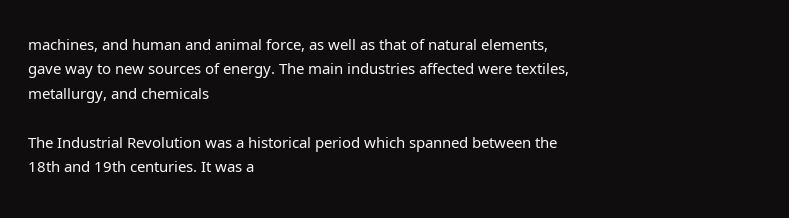machines, and human and animal force, as well as that of natural elements, gave way to new sources of energy. The main industries affected were textiles, metallurgy, and chemicals

The Industrial Revolution was a historical period which spanned between the 18th and 19th centuries. It was a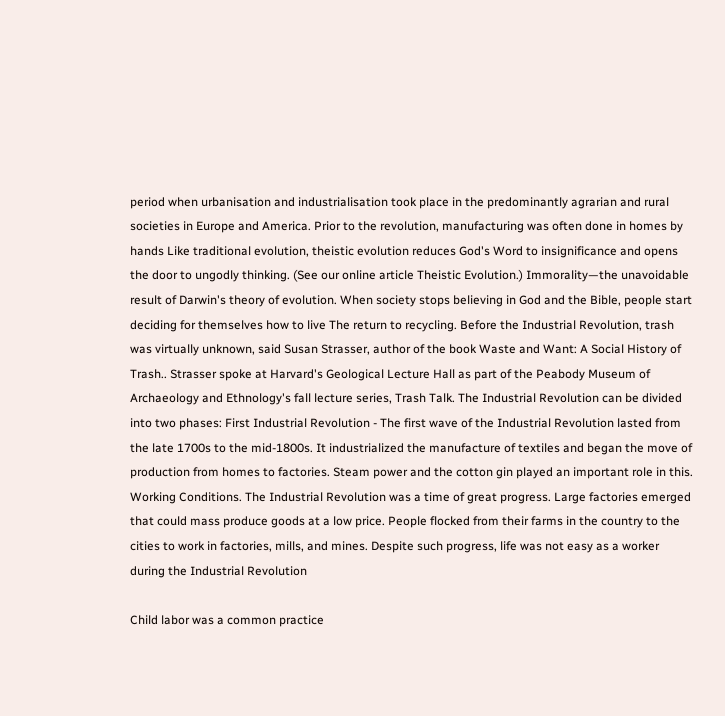period when urbanisation and industrialisation took place in the predominantly agrarian and rural societies in Europe and America. Prior to the revolution, manufacturing was often done in homes by hands Like traditional evolution, theistic evolution reduces God's Word to insignificance and opens the door to ungodly thinking. (See our online article Theistic Evolution.) Immorality—the unavoidable result of Darwin's theory of evolution. When society stops believing in God and the Bible, people start deciding for themselves how to live The return to recycling. Before the Industrial Revolution, trash was virtually unknown, said Susan Strasser, author of the book Waste and Want: A Social History of Trash.. Strasser spoke at Harvard's Geological Lecture Hall as part of the Peabody Museum of Archaeology and Ethnology's fall lecture series, Trash Talk. The Industrial Revolution can be divided into two phases: First Industrial Revolution - The first wave of the Industrial Revolution lasted from the late 1700s to the mid-1800s. It industrialized the manufacture of textiles and began the move of production from homes to factories. Steam power and the cotton gin played an important role in this. Working Conditions. The Industrial Revolution was a time of great progress. Large factories emerged that could mass produce goods at a low price. People flocked from their farms in the country to the cities to work in factories, mills, and mines. Despite such progress, life was not easy as a worker during the Industrial Revolution

Child labor was a common practice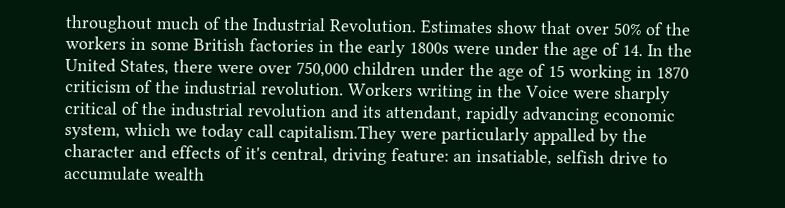throughout much of the Industrial Revolution. Estimates show that over 50% of the workers in some British factories in the early 1800s were under the age of 14. In the United States, there were over 750,000 children under the age of 15 working in 1870 criticism of the industrial revolution. Workers writing in the Voice were sharply critical of the industrial revolution and its attendant, rapidly advancing economic system, which we today call capitalism.They were particularly appalled by the character and effects of it's central, driving feature: an insatiable, selfish drive to accumulate wealth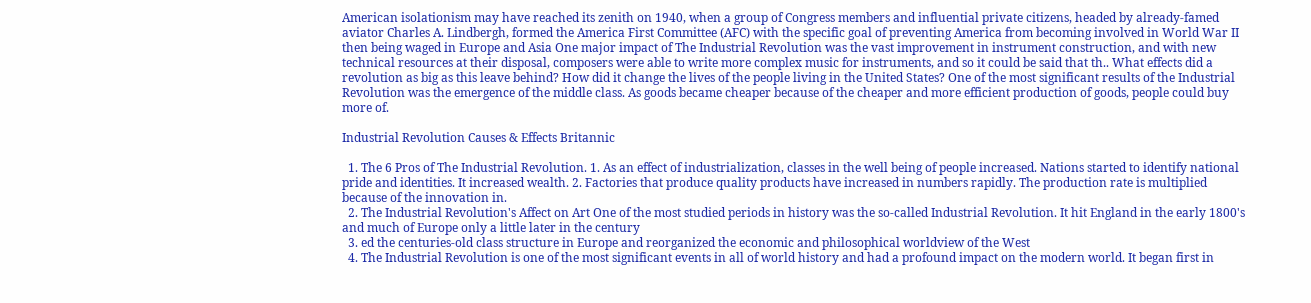American isolationism may have reached its zenith on 1940, when a group of Congress members and influential private citizens, headed by already-famed aviator Charles A. Lindbergh, formed the America First Committee (AFC) with the specific goal of preventing America from becoming involved in World War II then being waged in Europe and Asia One major impact of The Industrial Revolution was the vast improvement in instrument construction, and with new technical resources at their disposal, composers were able to write more complex music for instruments, and so it could be said that th.. What effects did a revolution as big as this leave behind? How did it change the lives of the people living in the United States? One of the most significant results of the Industrial Revolution was the emergence of the middle class. As goods became cheaper because of the cheaper and more efficient production of goods, people could buy more of.

Industrial Revolution Causes & Effects Britannic

  1. The 6 Pros of The Industrial Revolution. 1. As an effect of industrialization, classes in the well being of people increased. Nations started to identify national pride and identities. It increased wealth. 2. Factories that produce quality products have increased in numbers rapidly. The production rate is multiplied because of the innovation in.
  2. The Industrial Revolution's Affect on Art One of the most studied periods in history was the so-called Industrial Revolution. It hit England in the early 1800's and much of Europe only a little later in the century
  3. ed the centuries-old class structure in Europe and reorganized the economic and philosophical worldview of the West
  4. The Industrial Revolution is one of the most significant events in all of world history and had a profound impact on the modern world. It began first in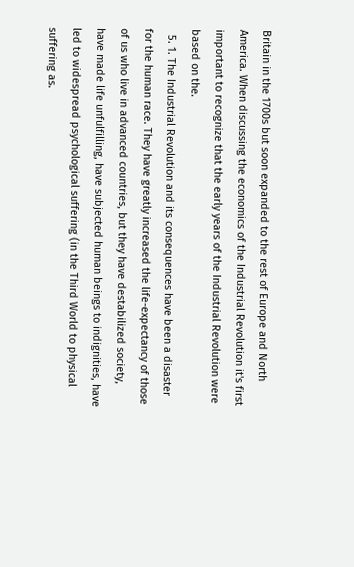Britain in the 1700s but soon expanded to the rest of Europe and North America. When discussing the economics of the Industrial Revolution it's first important to recognize that the early years of the Industrial Revolution were based on the.
  5. 1. The Industrial Revolution and its consequences have been a disaster for the human race. They have greatly increased the life-expectancy of those of us who live in advanced countries, but they have destabilized society, have made life unfulfilling, have subjected human beings to indignities, have led to widespread psychological suffering (in the Third World to physical suffering as.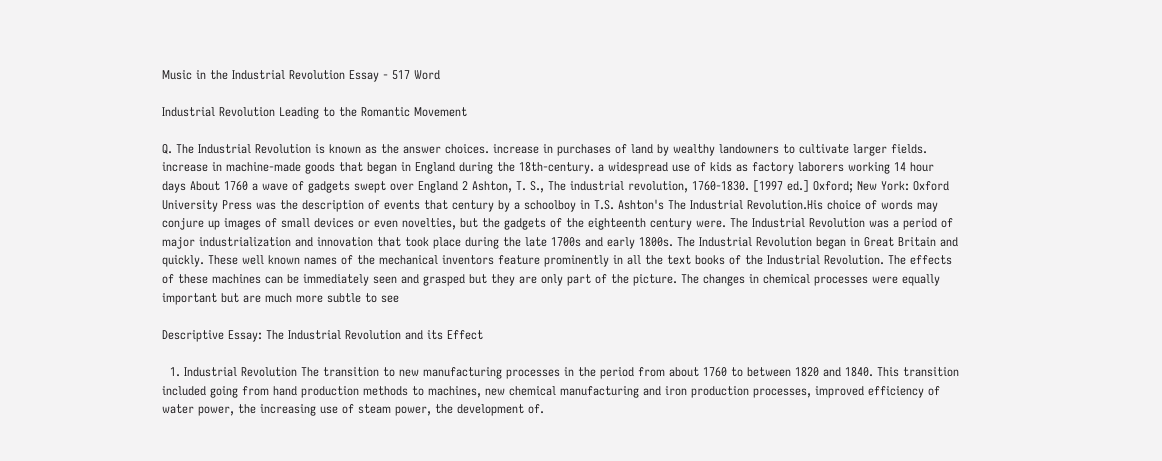Music in the Industrial Revolution Essay - 517 Word

Industrial Revolution Leading to the Romantic Movement

Q. The Industrial Revolution is known as the answer choices. increase in purchases of land by wealthy landowners to cultivate larger fields. increase in machine-made goods that began in England during the 18th-century. a widespread use of kids as factory laborers working 14 hour days About 1760 a wave of gadgets swept over England 2 Ashton, T. S., The industrial revolution, 1760-1830. [1997 ed.] Oxford; New York: Oxford University Press was the description of events that century by a schoolboy in T.S. Ashton's The Industrial Revolution.His choice of words may conjure up images of small devices or even novelties, but the gadgets of the eighteenth century were. The Industrial Revolution was a period of major industrialization and innovation that took place during the late 1700s and early 1800s. The Industrial Revolution began in Great Britain and quickly. These well known names of the mechanical inventors feature prominently in all the text books of the Industrial Revolution. The effects of these machines can be immediately seen and grasped but they are only part of the picture. The changes in chemical processes were equally important but are much more subtle to see

Descriptive Essay: The Industrial Revolution and its Effect

  1. Industrial Revolution The transition to new manufacturing processes in the period from about 1760 to between 1820 and 1840. This transition included going from hand production methods to machines, new chemical manufacturing and iron production processes, improved efficiency of water power, the increasing use of steam power, the development of.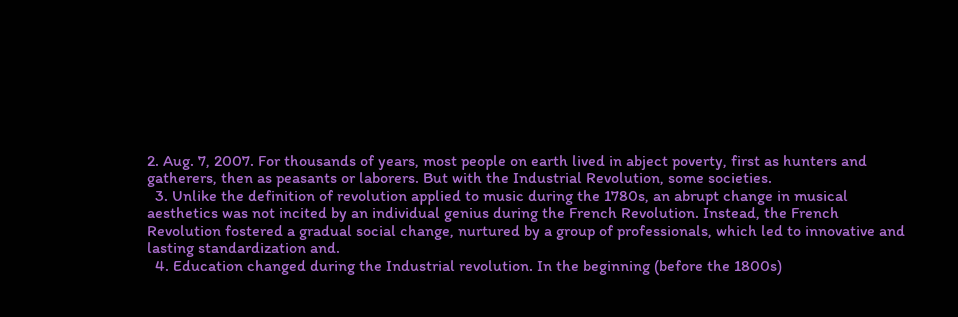2. Aug. 7, 2007. For thousands of years, most people on earth lived in abject poverty, first as hunters and gatherers, then as peasants or laborers. But with the Industrial Revolution, some societies.
  3. Unlike the definition of revolution applied to music during the 1780s, an abrupt change in musical aesthetics was not incited by an individual genius during the French Revolution. Instead, the French Revolution fostered a gradual social change, nurtured by a group of professionals, which led to innovative and lasting standardization and.
  4. Education changed during the Industrial revolution. In the beginning (before the 1800s)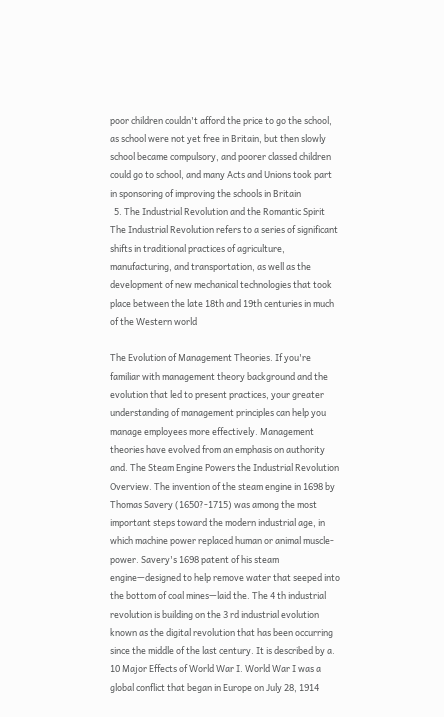poor children couldn't afford the price to go the school, as school were not yet free in Britain, but then slowly school became compulsory, and poorer classed children could go to school, and many Acts and Unions took part in sponsoring of improving the schools in Britain
  5. The Industrial Revolution and the Romantic Spirit The Industrial Revolution refers to a series of significant shifts in traditional practices of agriculture, manufacturing, and transportation, as well as the development of new mechanical technologies that took place between the late 18th and 19th centuries in much of the Western world

The Evolution of Management Theories. If you're familiar with management theory background and the evolution that led to present practices, your greater understanding of management principles can help you manage employees more effectively. Management theories have evolved from an emphasis on authority and. The Steam Engine Powers the Industrial Revolution Overview. The invention of the steam engine in 1698 by Thomas Savery (1650?-1715) was among the most important steps toward the modern industrial age, in which machine power replaced human or animal muscle-power. Savery's 1698 patent of his steam engine—designed to help remove water that seeped into the bottom of coal mines—laid the. The 4 th industrial revolution is building on the 3 rd industrial evolution known as the digital revolution that has been occurring since the middle of the last century. It is described by a. 10 Major Effects of World War I. World War I was a global conflict that began in Europe on July 28, 1914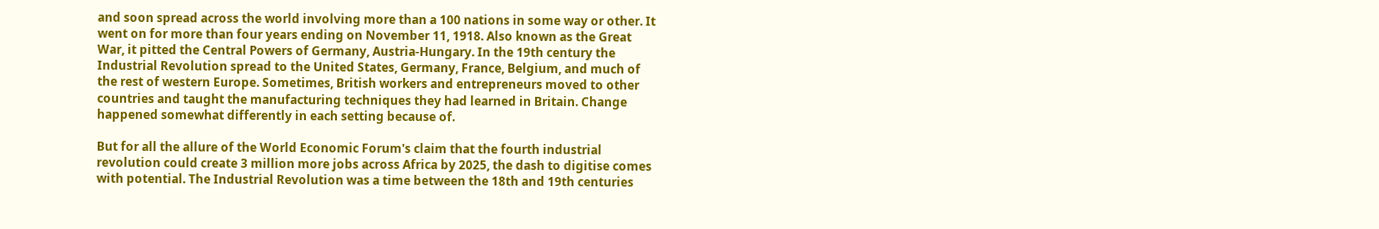and soon spread across the world involving more than a 100 nations in some way or other. It went on for more than four years ending on November 11, 1918. Also known as the Great War, it pitted the Central Powers of Germany, Austria-Hungary. In the 19th century the Industrial Revolution spread to the United States, Germany, France, Belgium, and much of the rest of western Europe. Sometimes, British workers and entrepreneurs moved to other countries and taught the manufacturing techniques they had learned in Britain. Change happened somewhat differently in each setting because of.

But for all the allure of the World Economic Forum's claim that the fourth industrial revolution could create 3 million more jobs across Africa by 2025, the dash to digitise comes with potential. The Industrial Revolution was a time between the 18th and 19th centuries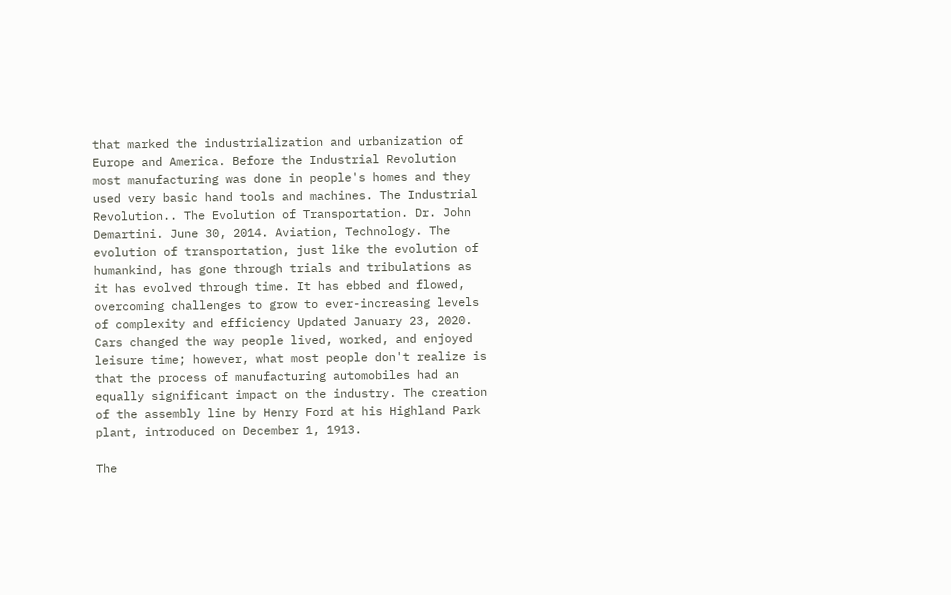that marked the industrialization and urbanization of Europe and America. Before the Industrial Revolution most manufacturing was done in people's homes and they used very basic hand tools and machines. The Industrial Revolution.. The Evolution of Transportation. Dr. John Demartini. June 30, 2014. Aviation, Technology. The evolution of transportation, just like the evolution of humankind, has gone through trials and tribulations as it has evolved through time. It has ebbed and flowed, overcoming challenges to grow to ever-increasing levels of complexity and efficiency Updated January 23, 2020. Cars changed the way people lived, worked, and enjoyed leisure time; however, what most people don't realize is that the process of manufacturing automobiles had an equally significant impact on the industry. The creation of the assembly line by Henry Ford at his Highland Park plant, introduced on December 1, 1913.

The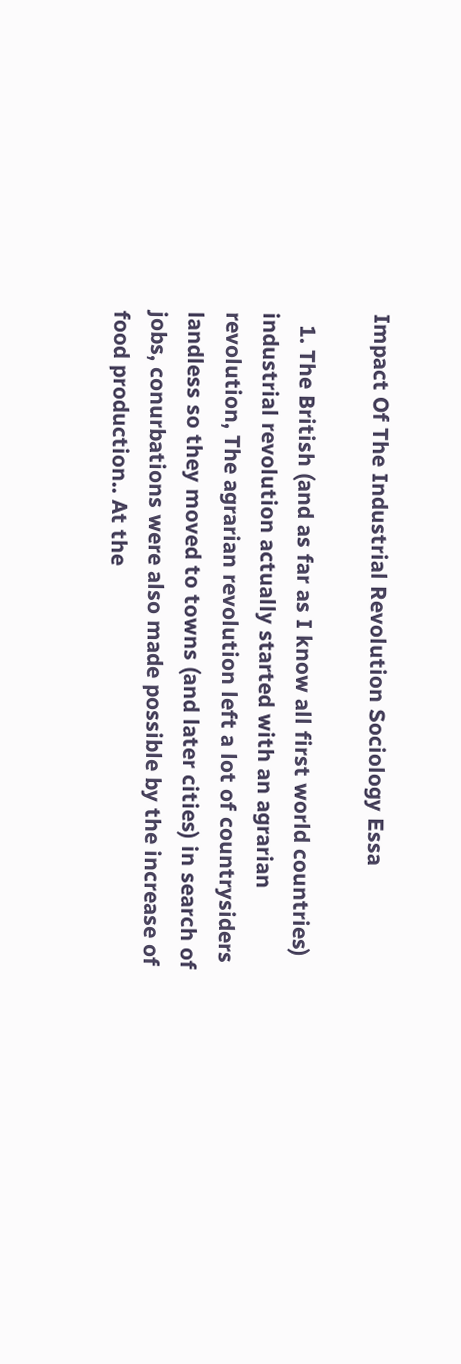Impact Of The Industrial Revolution Sociology Essa

  1. The British (and as far as I know all first world countries) industrial revolution actually started with an agrarian revolution, The agrarian revolution left a lot of countrysiders landless so they moved to towns (and later cities) in search of jobs, conurbations were also made possible by the increase of food production.. At the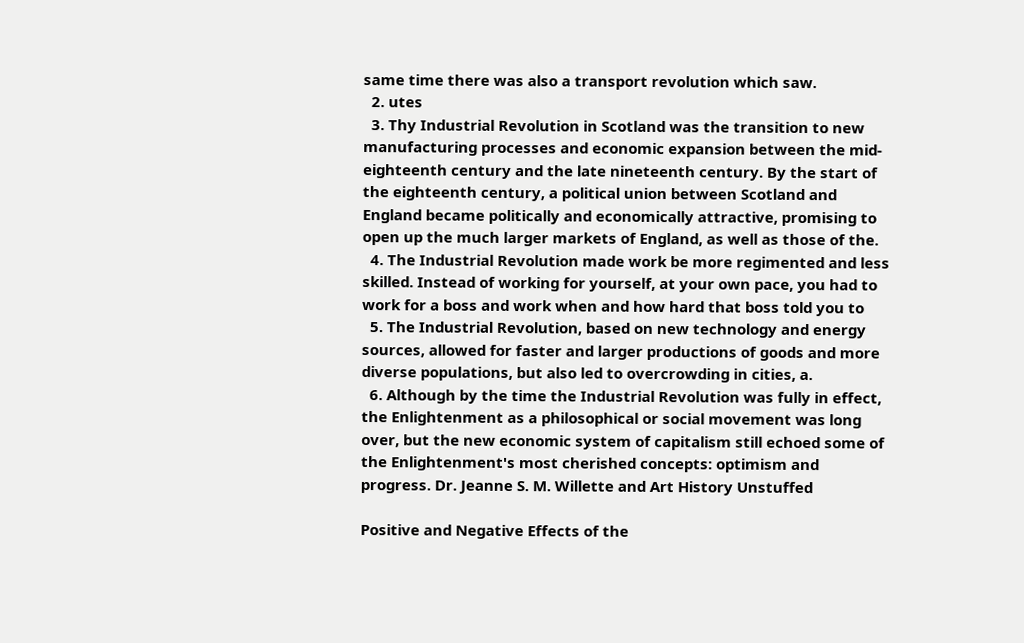same time there was also a transport revolution which saw.
  2. utes
  3. Thy Industrial Revolution in Scotland was the transition to new manufacturing processes and economic expansion between the mid-eighteenth century and the late nineteenth century. By the start of the eighteenth century, a political union between Scotland and England became politically and economically attractive, promising to open up the much larger markets of England, as well as those of the.
  4. The Industrial Revolution made work be more regimented and less skilled. Instead of working for yourself, at your own pace, you had to work for a boss and work when and how hard that boss told you to
  5. The Industrial Revolution, based on new technology and energy sources, allowed for faster and larger productions of goods and more diverse populations, but also led to overcrowding in cities, a.
  6. Although by the time the Industrial Revolution was fully in effect, the Enlightenment as a philosophical or social movement was long over, but the new economic system of capitalism still echoed some of the Enlightenment's most cherished concepts: optimism and progress. Dr. Jeanne S. M. Willette and Art History Unstuffed

Positive and Negative Effects of the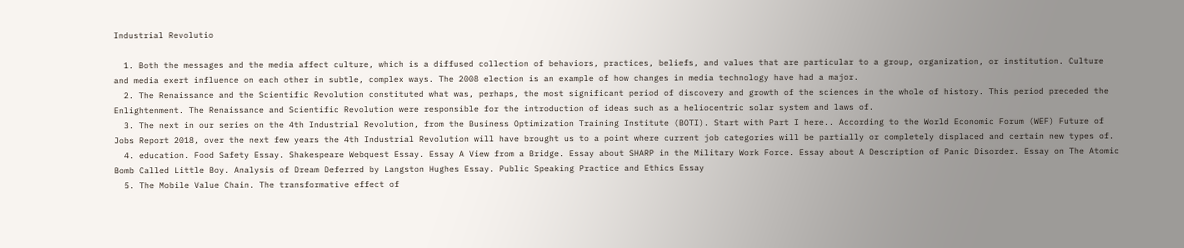Industrial Revolutio

  1. Both the messages and the media affect culture, which is a diffused collection of behaviors, practices, beliefs, and values that are particular to a group, organization, or institution. Culture and media exert influence on each other in subtle, complex ways. The 2008 election is an example of how changes in media technology have had a major.
  2. The Renaissance and the Scientific Revolution constituted what was, perhaps, the most significant period of discovery and growth of the sciences in the whole of history. This period preceded the Enlightenment. The Renaissance and Scientific Revolution were responsible for the introduction of ideas such as a heliocentric solar system and laws of.
  3. The next in our series on the 4th Industrial Revolution, from the Business Optimization Training Institute (BOTI). Start with Part I here.. According to the World Economic Forum (WEF) Future of Jobs Report 2018, over the next few years the 4th Industrial Revolution will have brought us to a point where current job categories will be partially or completely displaced and certain new types of.
  4. education. Food Safety Essay. Shakespeare Webquest Essay. Essay A View from a Bridge. Essay about SHARP in the Military Work Force. Essay about A Description of Panic Disorder. Essay on The Atomic Bomb Called Little Boy. Analysis of Dream Deferred by Langston Hughes Essay. Public Speaking Practice and Ethics Essay
  5. The Mobile Value Chain. The transformative effect of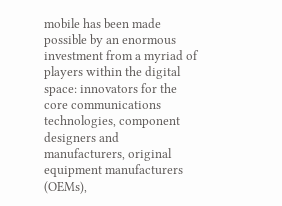mobile has been made possible by an enormous investment from a myriad of players within the digital space: innovators for the core communications technologies, component designers and manufacturers, original equipment manufacturers (OEMs),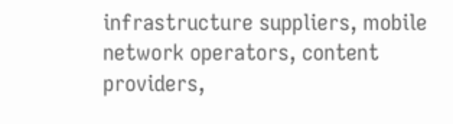infrastructure suppliers, mobile network operators, content providers,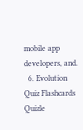mobile app developers, and.
  6. Evolution Quiz Flashcards Quizle